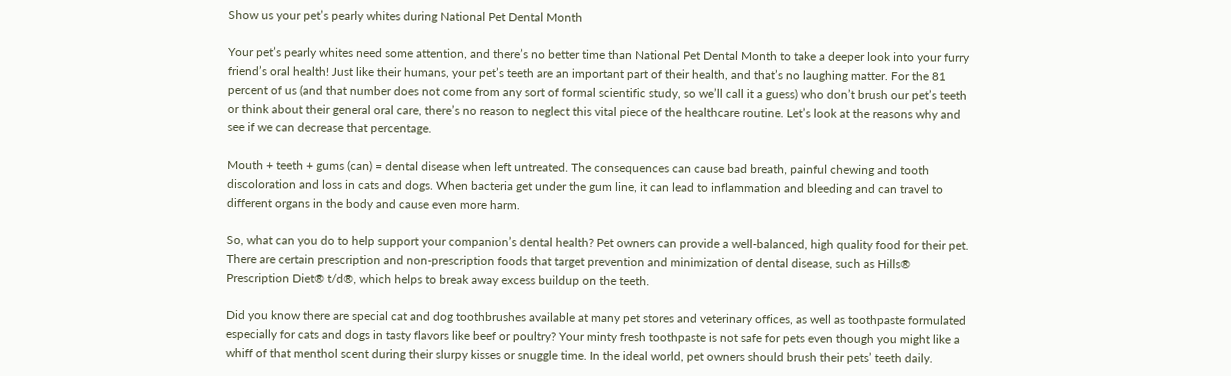Show us your pet’s pearly whites during National Pet Dental Month

Your pet’s pearly whites need some attention, and there’s no better time than National Pet Dental Month to take a deeper look into your furry friend’s oral health! Just like their humans, your pet’s teeth are an important part of their health, and that’s no laughing matter. For the 81 percent of us (and that number does not come from any sort of formal scientific study, so we’ll call it a guess) who don’t brush our pet’s teeth or think about their general oral care, there’s no reason to neglect this vital piece of the healthcare routine. Let’s look at the reasons why and see if we can decrease that percentage.

Mouth + teeth + gums (can) = dental disease when left untreated. The consequences can cause bad breath, painful chewing and tooth discoloration and loss in cats and dogs. When bacteria get under the gum line, it can lead to inflammation and bleeding and can travel to different organs in the body and cause even more harm.

So, what can you do to help support your companion’s dental health? Pet owners can provide a well-balanced, high quality food for their pet. There are certain prescription and non-prescription foods that target prevention and minimization of dental disease, such as Hills® Prescription Diet® t/d®, which helps to break away excess buildup on the teeth.

Did you know there are special cat and dog toothbrushes available at many pet stores and veterinary offices, as well as toothpaste formulated especially for cats and dogs in tasty flavors like beef or poultry? Your minty fresh toothpaste is not safe for pets even though you might like a whiff of that menthol scent during their slurpy kisses or snuggle time. In the ideal world, pet owners should brush their pets’ teeth daily.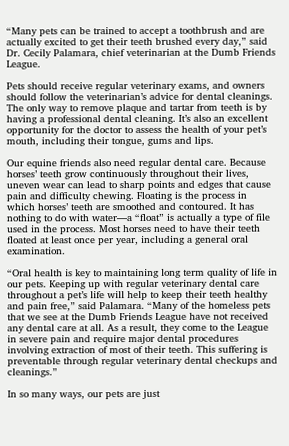“Many pets can be trained to accept a toothbrush and are actually excited to get their teeth brushed every day,” said Dr. Cecily Palamara, chief veterinarian at the Dumb Friends League.

Pets should receive regular veterinary exams, and owners should follow the veterinarian’s advice for dental cleanings. The only way to remove plaque and tartar from teeth is by having a professional dental cleaning. It’s also an excellent opportunity for the doctor to assess the health of your pet’s mouth, including their tongue, gums and lips.

Our equine friends also need regular dental care. Because horses’ teeth grow continuously throughout their lives, uneven wear can lead to sharp points and edges that cause pain and difficulty chewing. Floating is the process in which horses’ teeth are smoothed and contoured. It has nothing to do with water—a “float” is actually a type of file used in the process. Most horses need to have their teeth floated at least once per year, including a general oral examination.

“Oral health is key to maintaining long term quality of life in our pets. Keeping up with regular veterinary dental care throughout a pet’s life will help to keep their teeth healthy and pain free,” said Palamara. “Many of the homeless pets that we see at the Dumb Friends League have not received any dental care at all. As a result, they come to the League in severe pain and require major dental procedures involving extraction of most of their teeth. This suffering is preventable through regular veterinary dental checkups and cleanings.”

In so many ways, our pets are just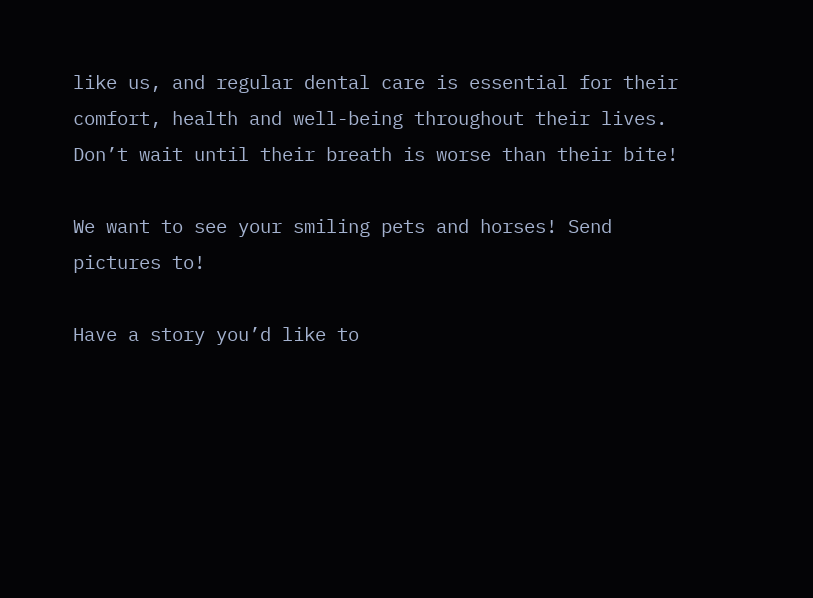like us, and regular dental care is essential for their comfort, health and well-being throughout their lives. Don’t wait until their breath is worse than their bite!

We want to see your smiling pets and horses! Send pictures to!

Have a story you’d like to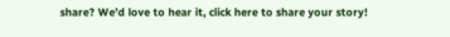share? We’d love to hear it, click here to share your story!